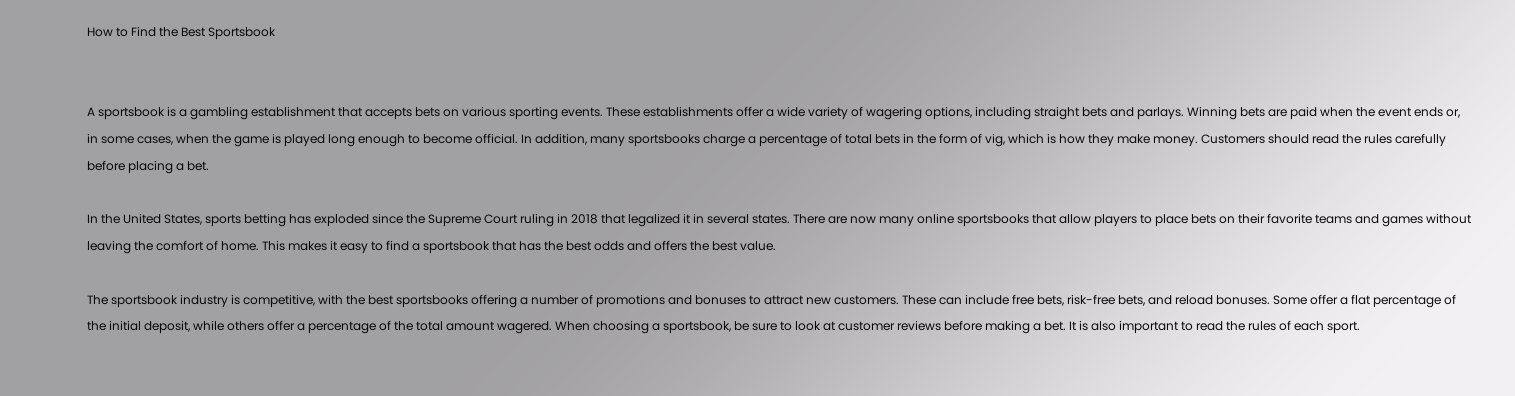How to Find the Best Sportsbook


A sportsbook is a gambling establishment that accepts bets on various sporting events. These establishments offer a wide variety of wagering options, including straight bets and parlays. Winning bets are paid when the event ends or, in some cases, when the game is played long enough to become official. In addition, many sportsbooks charge a percentage of total bets in the form of vig, which is how they make money. Customers should read the rules carefully before placing a bet.

In the United States, sports betting has exploded since the Supreme Court ruling in 2018 that legalized it in several states. There are now many online sportsbooks that allow players to place bets on their favorite teams and games without leaving the comfort of home. This makes it easy to find a sportsbook that has the best odds and offers the best value.

The sportsbook industry is competitive, with the best sportsbooks offering a number of promotions and bonuses to attract new customers. These can include free bets, risk-free bets, and reload bonuses. Some offer a flat percentage of the initial deposit, while others offer a percentage of the total amount wagered. When choosing a sportsbook, be sure to look at customer reviews before making a bet. It is also important to read the rules of each sport.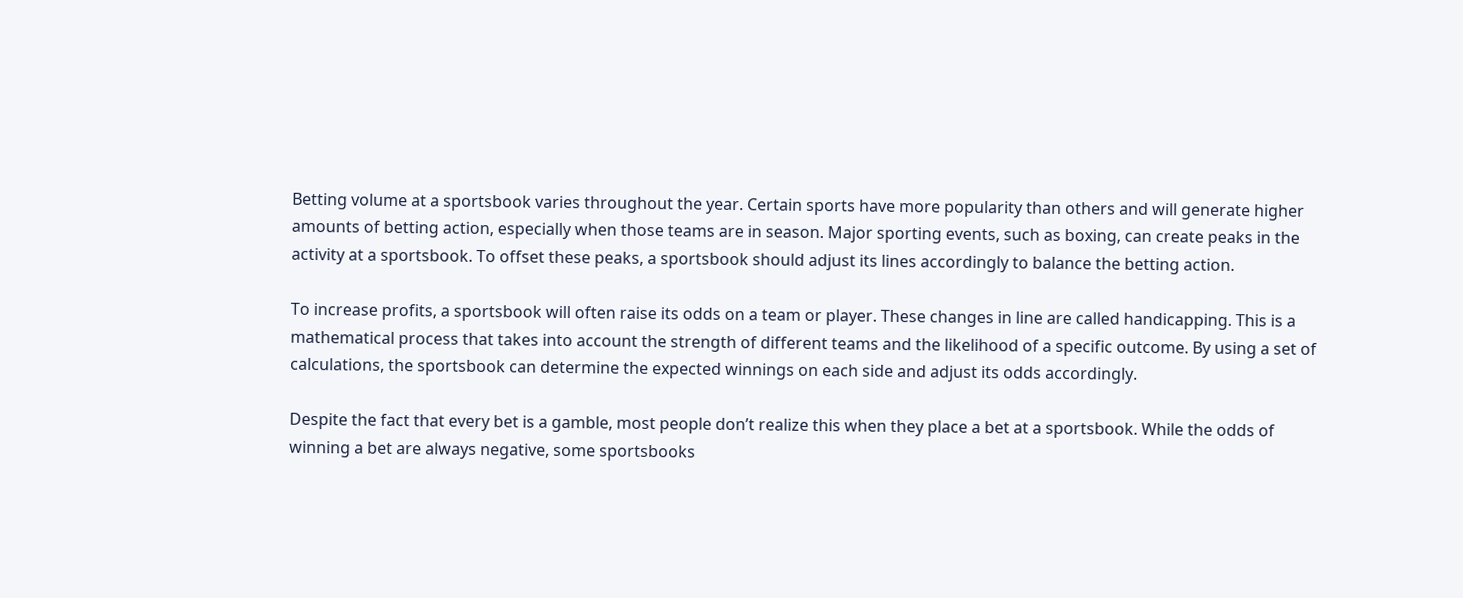Betting volume at a sportsbook varies throughout the year. Certain sports have more popularity than others and will generate higher amounts of betting action, especially when those teams are in season. Major sporting events, such as boxing, can create peaks in the activity at a sportsbook. To offset these peaks, a sportsbook should adjust its lines accordingly to balance the betting action.

To increase profits, a sportsbook will often raise its odds on a team or player. These changes in line are called handicapping. This is a mathematical process that takes into account the strength of different teams and the likelihood of a specific outcome. By using a set of calculations, the sportsbook can determine the expected winnings on each side and adjust its odds accordingly.

Despite the fact that every bet is a gamble, most people don’t realize this when they place a bet at a sportsbook. While the odds of winning a bet are always negative, some sportsbooks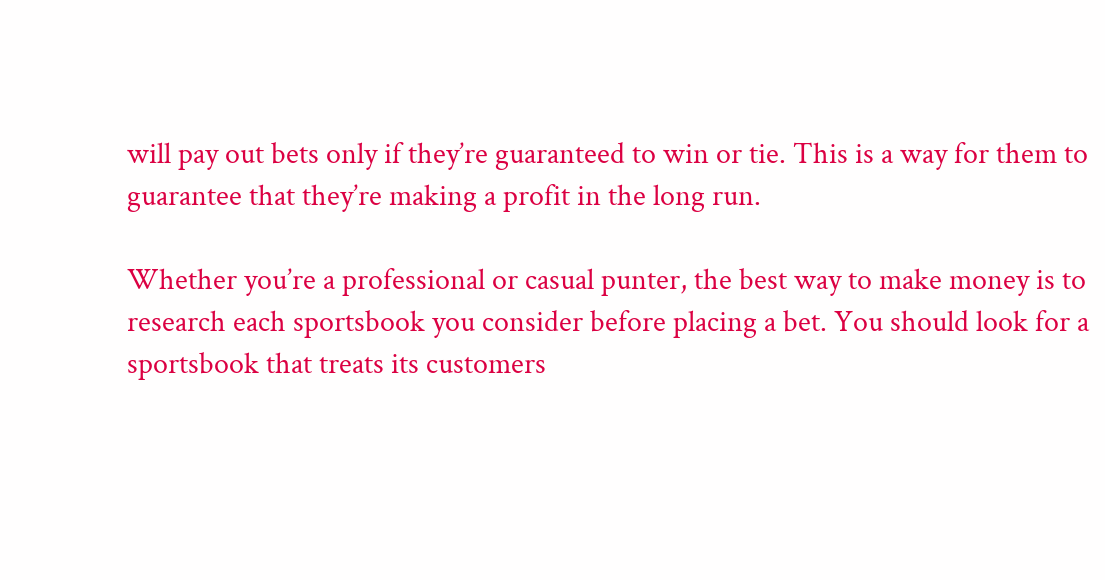will pay out bets only if they’re guaranteed to win or tie. This is a way for them to guarantee that they’re making a profit in the long run.

Whether you’re a professional or casual punter, the best way to make money is to research each sportsbook you consider before placing a bet. You should look for a sportsbook that treats its customers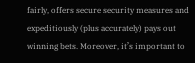fairly, offers secure security measures and expeditiously (plus accurately) pays out winning bets. Moreover, it’s important to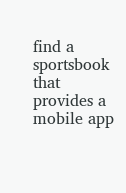find a sportsbook that provides a mobile app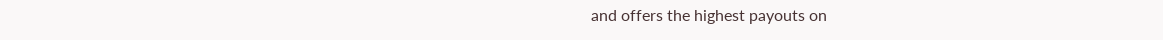and offers the highest payouts on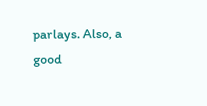parlays. Also, a good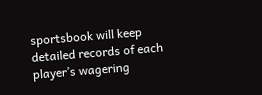sportsbook will keep detailed records of each player’s wagering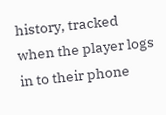history, tracked when the player logs in to their phone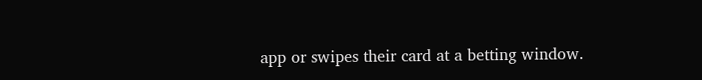app or swipes their card at a betting window.